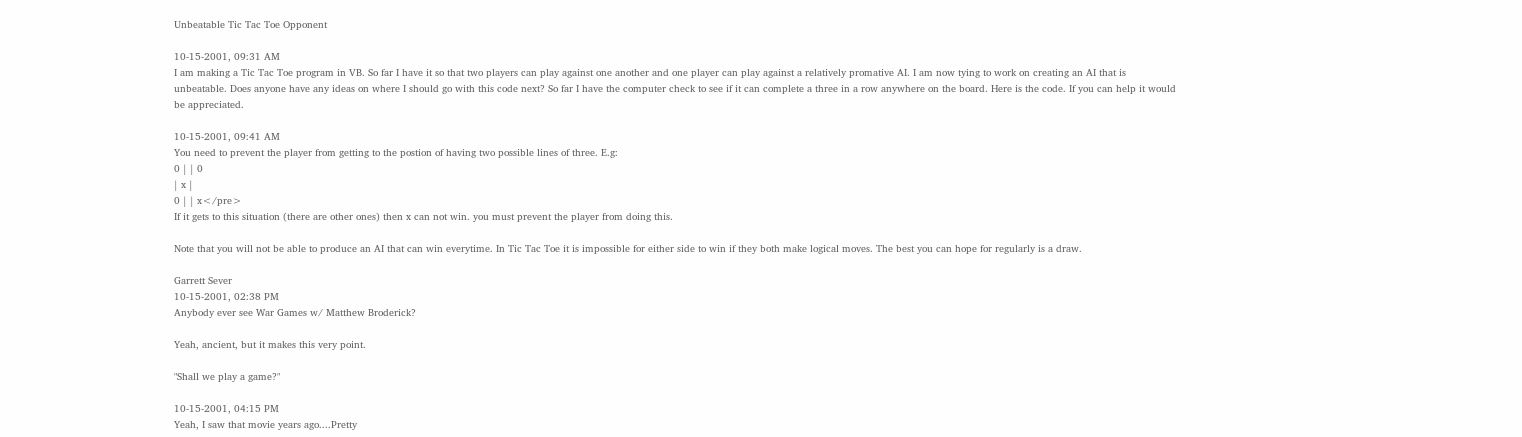Unbeatable Tic Tac Toe Opponent

10-15-2001, 09:31 AM
I am making a Tic Tac Toe program in VB. So far I have it so that two players can play against one another and one player can play against a relatively promative AI. I am now tying to work on creating an AI that is unbeatable. Does anyone have any ideas on where I should go with this code next? So far I have the computer check to see if it can complete a three in a row anywhere on the board. Here is the code. If you can help it would be appreciated.

10-15-2001, 09:41 AM
You need to prevent the player from getting to the postion of having two possible lines of three. E.g:
0 | | 0
| x |
0 | | x</pre>
If it gets to this situation (there are other ones) then x can not win. you must prevent the player from doing this.

Note that you will not be able to produce an AI that can win everytime. In Tic Tac Toe it is impossible for either side to win if they both make logical moves. The best you can hope for regularly is a draw.

Garrett Sever
10-15-2001, 02:38 PM
Anybody ever see War Games w/ Matthew Broderick?

Yeah, ancient, but it makes this very point.

"Shall we play a game?"

10-15-2001, 04:15 PM
Yeah, I saw that movie years ago....Pretty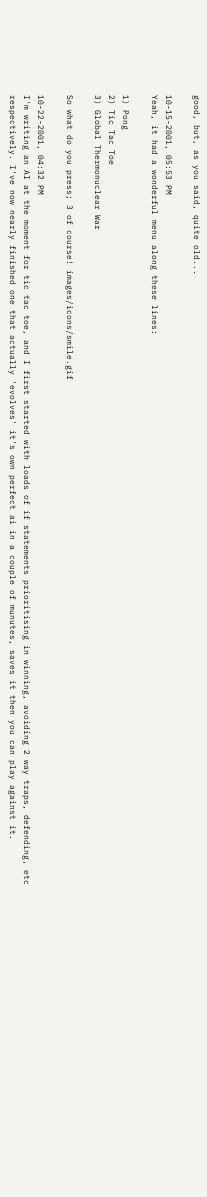good, but, as you said, quite old...

10-15-2001, 05:53 PM
Yeah, it had a wonderful menu along these lines:

1) Pong
2) Tic Tac Toe
3) Global Thermonuclear War

So what do you press; 3 of course! images/icons/smile.gif

10-22-2001, 04:32 PM
I'm writing an AI at the moment for tic tac toe, and I first started with loads of if statements prioritising in winning, avoiding 2 way traps, defending, etc respectively. I've now nearly finished one that actually 'evolves' it's own perfect ai in a couple of munutes, saves it then you can play against it.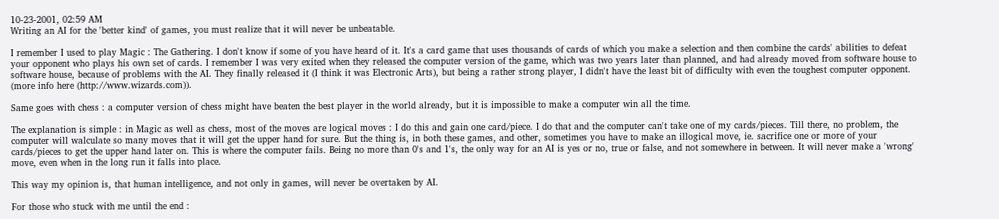10-23-2001, 02:59 AM
Writing an AI for the 'better kind' of games, you must realize that it will never be unbeatable.

I remember I used to play Magic : The Gathering. I don't know if some of you have heard of it. It's a card game that uses thousands of cards of which you make a selection and then combine the cards' abilities to defeat your opponent who plays his own set of cards. I remember I was very exited when they released the computer version of the game, which was two years later than planned, and had already moved from software house to software house, because of problems with the AI. They finally released it (I think it was Electronic Arts), but being a rather strong player, I didn't have the least bit of difficulty with even the toughest computer opponent. (more info here (http://www.wizards.com)).

Same goes with chess : a computer version of chess might have beaten the best player in the world already, but it is impossible to make a computer win all the time.

The explanation is simple : in Magic as well as chess, most of the moves are logical moves : I do this and gain one card/piece. I do that and the computer can't take one of my cards/pieces. Till there, no problem, the computer will walculate so many moves that it will get the upper hand for sure. But the thing is, in both these games, and other, sometimes you have to make an illogical move, ie. sacrifice one or more of your cards/pieces to get the upper hand later on. This is where the computer fails. Being no more than 0's and 1's, the only way for an AI is yes or no, true or false, and not somewhere in between. It will never make a 'wrong' move, even when in the long run it falls into place.

This way my opinion is, that human intelligence, and not only in games, will never be overtaken by AI.

For those who stuck with me until the end :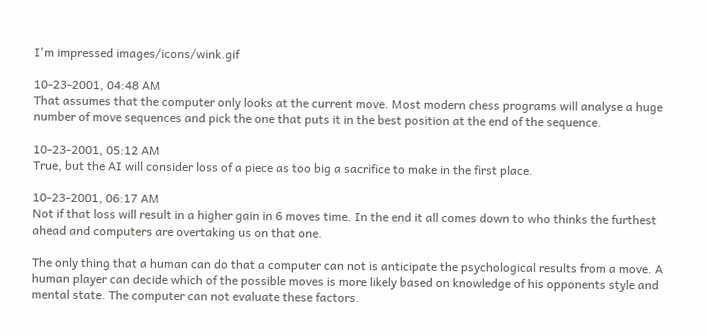I'm impressed images/icons/wink.gif

10-23-2001, 04:48 AM
That assumes that the computer only looks at the current move. Most modern chess programs will analyse a huge number of move sequences and pick the one that puts it in the best position at the end of the sequence.

10-23-2001, 05:12 AM
True, but the AI will consider loss of a piece as too big a sacrifice to make in the first place.

10-23-2001, 06:17 AM
Not if that loss will result in a higher gain in 6 moves time. In the end it all comes down to who thinks the furthest ahead and computers are overtaking us on that one.

The only thing that a human can do that a computer can not is anticipate the psychological results from a move. A human player can decide which of the possible moves is more likely based on knowledge of his opponents style and mental state. The computer can not evaluate these factors.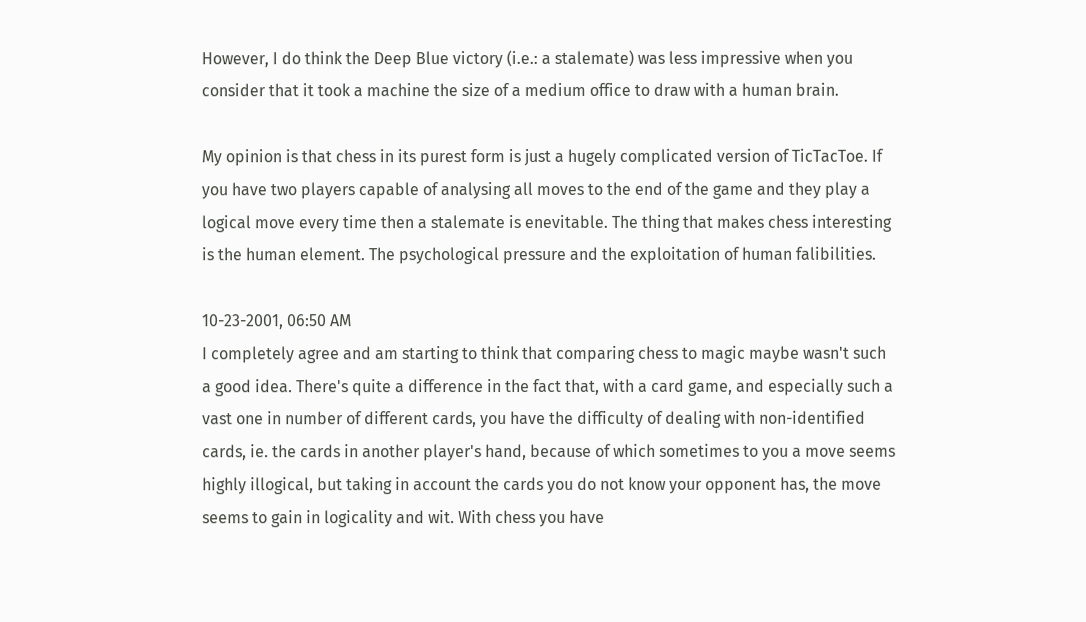However, I do think the Deep Blue victory (i.e.: a stalemate) was less impressive when you consider that it took a machine the size of a medium office to draw with a human brain.

My opinion is that chess in its purest form is just a hugely complicated version of TicTacToe. If you have two players capable of analysing all moves to the end of the game and they play a logical move every time then a stalemate is enevitable. The thing that makes chess interesting is the human element. The psychological pressure and the exploitation of human falibilities.

10-23-2001, 06:50 AM
I completely agree and am starting to think that comparing chess to magic maybe wasn't such a good idea. There's quite a difference in the fact that, with a card game, and especially such a vast one in number of different cards, you have the difficulty of dealing with non-identified cards, ie. the cards in another player's hand, because of which sometimes to you a move seems highly illogical, but taking in account the cards you do not know your opponent has, the move seems to gain in logicality and wit. With chess you have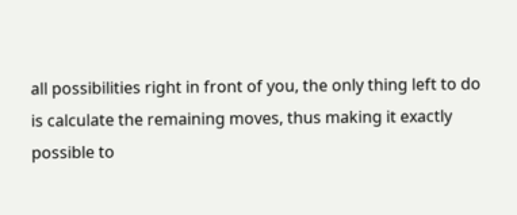all possibilities right in front of you, the only thing left to do is calculate the remaining moves, thus making it exactly possible to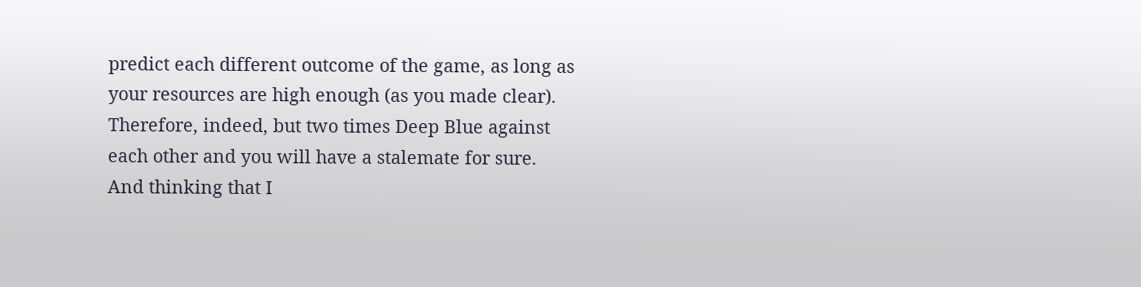predict each different outcome of the game, as long as your resources are high enough (as you made clear). Therefore, indeed, but two times Deep Blue against each other and you will have a stalemate for sure.
And thinking that I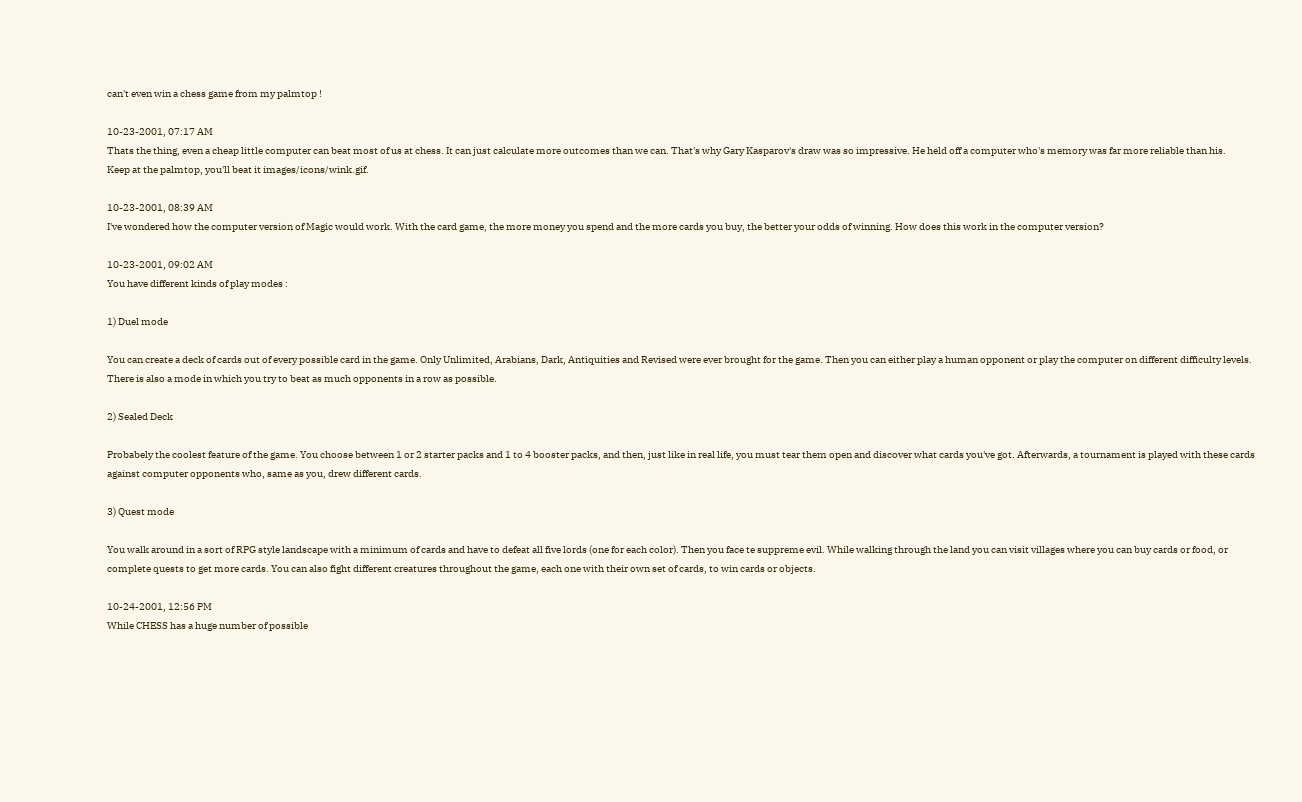can't even win a chess game from my palmtop !

10-23-2001, 07:17 AM
Thats the thing, even a cheap little computer can beat most of us at chess. It can just calculate more outcomes than we can. That's why Gary Kasparov's draw was so impressive. He held off a computer who's memory was far more reliable than his.
Keep at the palmtop, you'll beat it images/icons/wink.gif.

10-23-2001, 08:39 AM
I've wondered how the computer version of Magic would work. With the card game, the more money you spend and the more cards you buy, the better your odds of winning. How does this work in the computer version?

10-23-2001, 09:02 AM
You have different kinds of play modes :

1) Duel mode

You can create a deck of cards out of every possible card in the game. Only Unlimited, Arabians, Dark, Antiquities and Revised were ever brought for the game. Then you can either play a human opponent or play the computer on different difficulty levels. There is also a mode in which you try to beat as much opponents in a row as possible.

2) Sealed Deck

Probabely the coolest feature of the game. You choose between 1 or 2 starter packs and 1 to 4 booster packs, and then, just like in real life, you must tear them open and discover what cards you've got. Afterwards, a tournament is played with these cards against computer opponents who, same as you, drew different cards.

3) Quest mode

You walk around in a sort of RPG style landscape with a minimum of cards and have to defeat all five lords (one for each color). Then you face te suppreme evil. While walking through the land you can visit villages where you can buy cards or food, or complete quests to get more cards. You can also fight different creatures throughout the game, each one with their own set of cards, to win cards or objects.

10-24-2001, 12:56 PM
While CHESS has a huge number of possible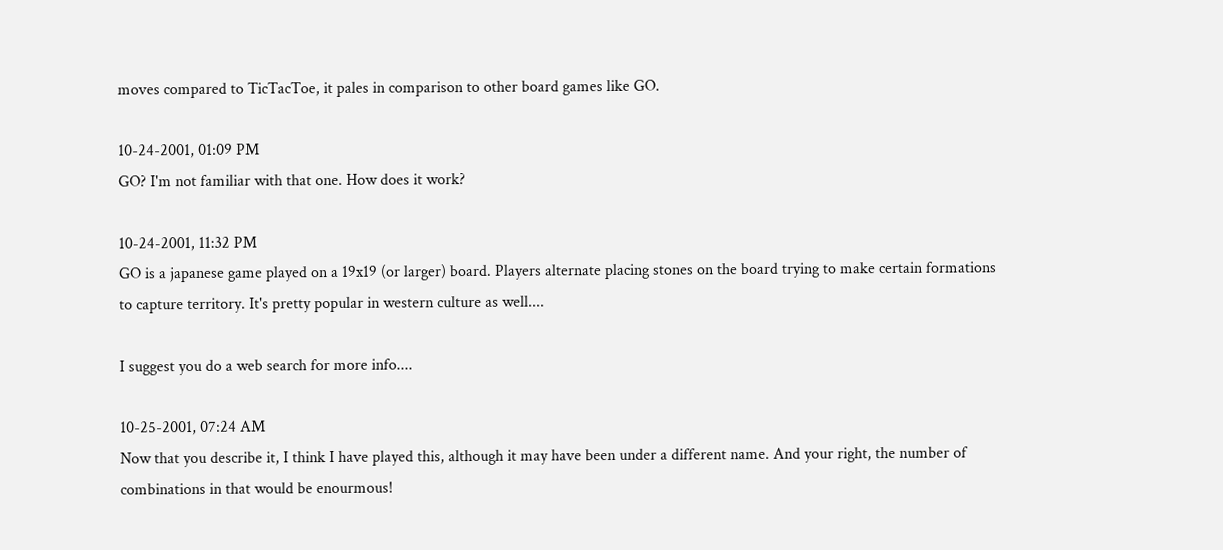moves compared to TicTacToe, it pales in comparison to other board games like GO.

10-24-2001, 01:09 PM
GO? I'm not familiar with that one. How does it work?

10-24-2001, 11:32 PM
GO is a japanese game played on a 19x19 (or larger) board. Players alternate placing stones on the board trying to make certain formations to capture territory. It's pretty popular in western culture as well....

I suggest you do a web search for more info....

10-25-2001, 07:24 AM
Now that you describe it, I think I have played this, although it may have been under a different name. And your right, the number of combinations in that would be enourmous!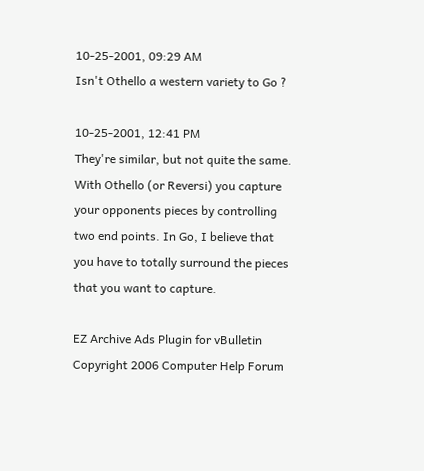10-25-2001, 09:29 AM
Isn't Othello a western variety to Go ?

10-25-2001, 12:41 PM
They're similar, but not quite the same. With Othello (or Reversi) you capture your opponents pieces by controlling two end points. In Go, I believe that you have to totally surround the pieces that you want to capture.

EZ Archive Ads Plugin for vBulletin Copyright 2006 Computer Help Forum